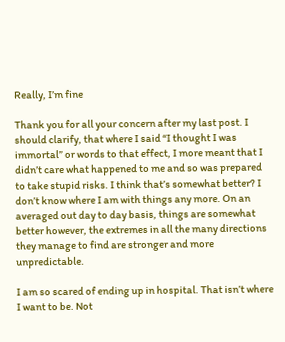Really, I’m fine

Thank you for all your concern after my last post. I should clarify, that where I said “I thought I was immortal” or words to that effect, I more meant that I didn’t care what happened to me and so was prepared to take stupid risks. I think that’s somewhat better? I don’t know where I am with things any more. On an averaged out day to day basis, things are somewhat better however, the extremes in all the many directions they manage to find are stronger and more unpredictable.

I am so scared of ending up in hospital. That isn’t where I want to be. Not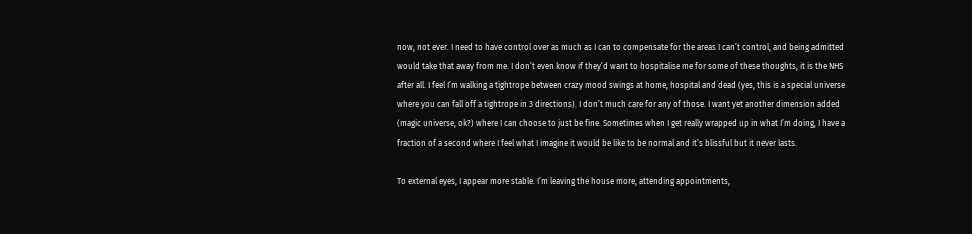now, not ever. I need to have control over as much as I can to compensate for the areas I can’t control, and being admitted would take that away from me. I don’t even know if they’d want to hospitalise me for some of these thoughts, it is the NHS after all. I feel I’m walking a tightrope between crazy mood swings at home, hospital and dead (yes, this is a special universe where you can fall off a tightrope in 3 directions). I don’t much care for any of those. I want yet another dimension added (magic universe, ok?) where I can choose to just be fine. Sometimes when I get really wrapped up in what I’m doing, I have a fraction of a second where I feel what I imagine it would be like to be normal and it’s blissful but it never lasts.

To external eyes, I appear more stable. I’m leaving the house more, attending appointments,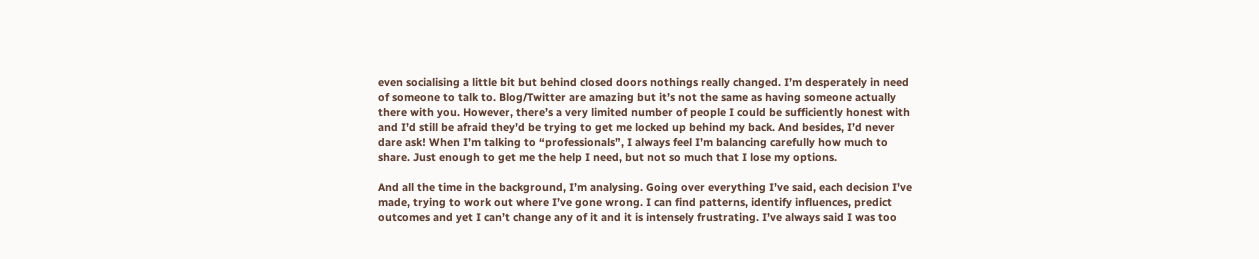even socialising a little bit but behind closed doors nothings really changed. I’m desperately in need of someone to talk to. Blog/Twitter are amazing but it’s not the same as having someone actually there with you. However, there’s a very limited number of people I could be sufficiently honest with and I’d still be afraid they’d be trying to get me locked up behind my back. And besides, I’d never dare ask! When I’m talking to “professionals”, I always feel I’m balancing carefully how much to share. Just enough to get me the help I need, but not so much that I lose my options.

And all the time in the background, I’m analysing. Going over everything I’ve said, each decision I’ve made, trying to work out where I’ve gone wrong. I can find patterns, identify influences, predict outcomes and yet I can’t change any of it and it is intensely frustrating. I’ve always said I was too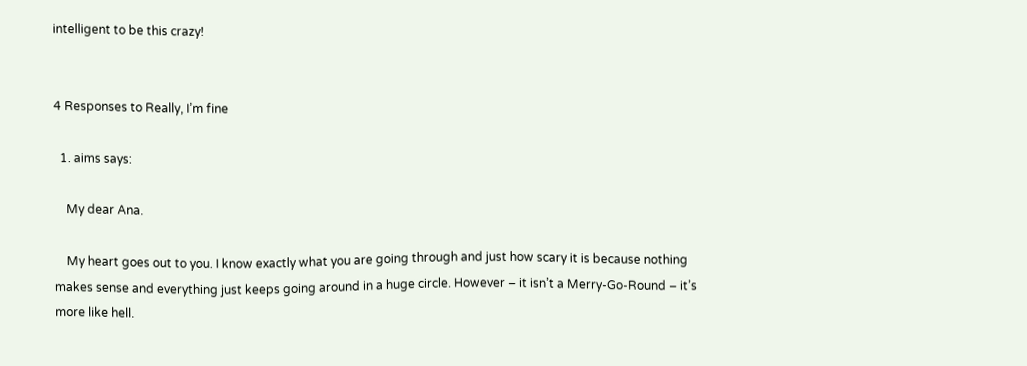intelligent to be this crazy!


4 Responses to Really, I’m fine

  1. aims says:

    My dear Ana.

    My heart goes out to you. I know exactly what you are going through and just how scary it is because nothing makes sense and everything just keeps going around in a huge circle. However – it isn’t a Merry-Go-Round – it’s more like hell.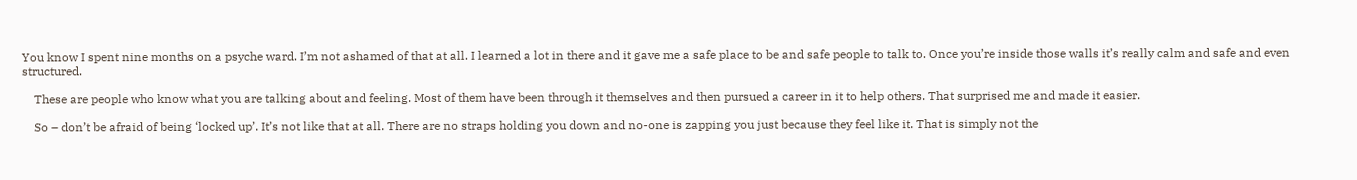You know I spent nine months on a psyche ward. I’m not ashamed of that at all. I learned a lot in there and it gave me a safe place to be and safe people to talk to. Once you’re inside those walls it’s really calm and safe and even structured.

    These are people who know what you are talking about and feeling. Most of them have been through it themselves and then pursued a career in it to help others. That surprised me and made it easier.

    So – don’t be afraid of being ‘locked up’. It’s not like that at all. There are no straps holding you down and no-one is zapping you just because they feel like it. That is simply not the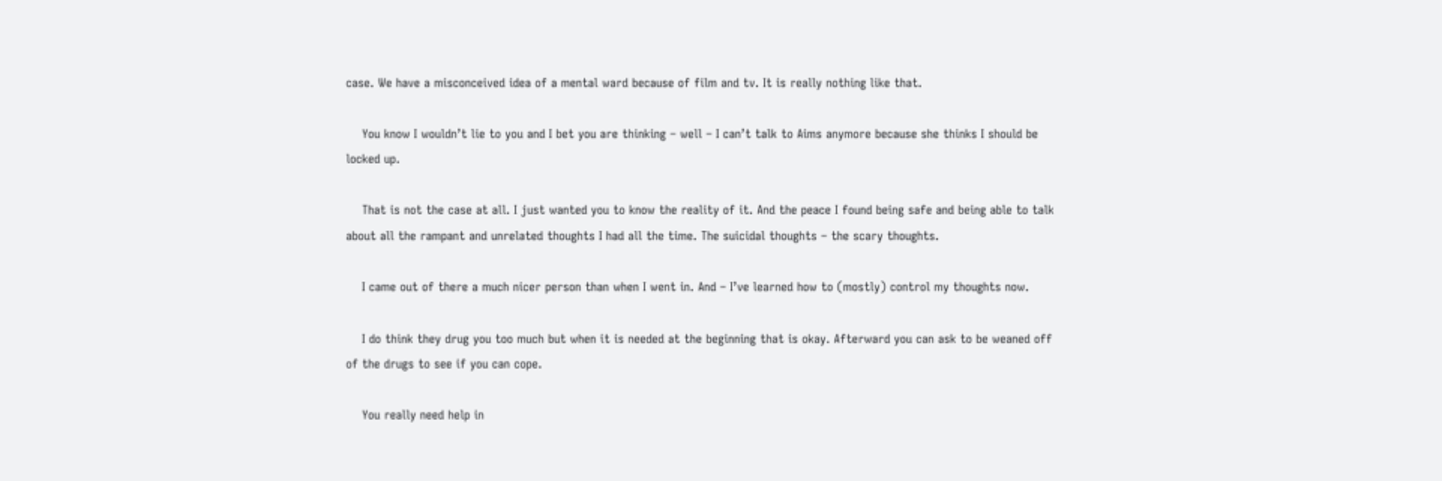case. We have a misconceived idea of a mental ward because of film and tv. It is really nothing like that.

    You know I wouldn’t lie to you and I bet you are thinking – well – I can’t talk to Aims anymore because she thinks I should be locked up.

    That is not the case at all. I just wanted you to know the reality of it. And the peace I found being safe and being able to talk about all the rampant and unrelated thoughts I had all the time. The suicidal thoughts – the scary thoughts.

    I came out of there a much nicer person than when I went in. And – I’ve learned how to (mostly) control my thoughts now.

    I do think they drug you too much but when it is needed at the beginning that is okay. Afterward you can ask to be weaned off of the drugs to see if you can cope.

    You really need help in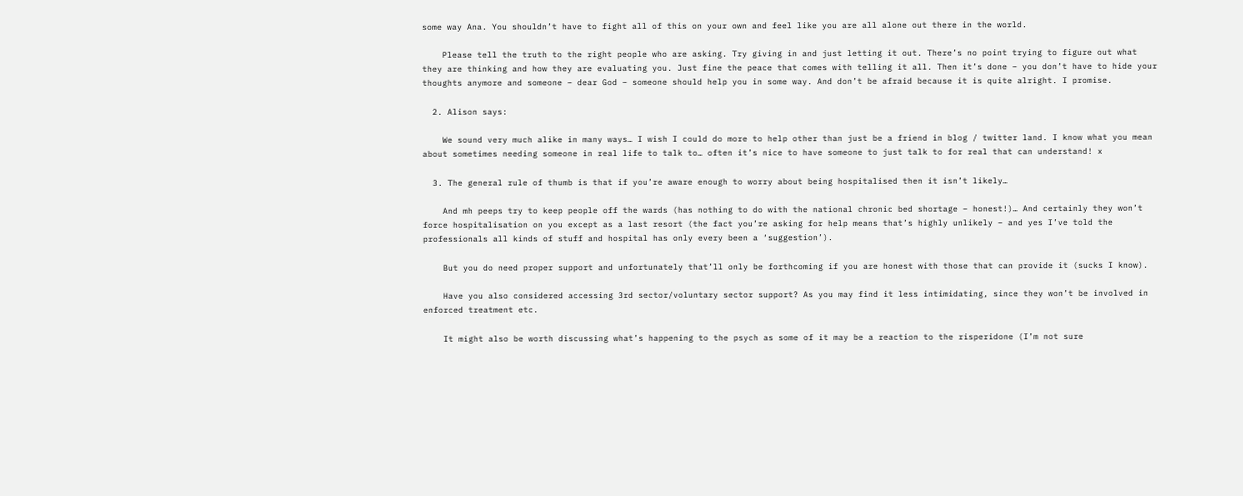some way Ana. You shouldn’t have to fight all of this on your own and feel like you are all alone out there in the world.

    Please tell the truth to the right people who are asking. Try giving in and just letting it out. There’s no point trying to figure out what they are thinking and how they are evaluating you. Just fine the peace that comes with telling it all. Then it’s done – you don’t have to hide your thoughts anymore and someone – dear God – someone should help you in some way. And don’t be afraid because it is quite alright. I promise.

  2. Alison says:

    We sound very much alike in many ways… I wish I could do more to help other than just be a friend in blog / twitter land. I know what you mean about sometimes needing someone in real life to talk to… often it’s nice to have someone to just talk to for real that can understand! x

  3. The general rule of thumb is that if you’re aware enough to worry about being hospitalised then it isn’t likely…

    And mh peeps try to keep people off the wards (has nothing to do with the national chronic bed shortage – honest!)… And certainly they won’t force hospitalisation on you except as a last resort (the fact you’re asking for help means that’s highly unlikely – and yes I’ve told the professionals all kinds of stuff and hospital has only every been a ‘suggestion’).

    But you do need proper support and unfortunately that’ll only be forthcoming if you are honest with those that can provide it (sucks I know).

    Have you also considered accessing 3rd sector/voluntary sector support? As you may find it less intimidating, since they won’t be involved in enforced treatment etc.

    It might also be worth discussing what’s happening to the psych as some of it may be a reaction to the risperidone (I’m not sure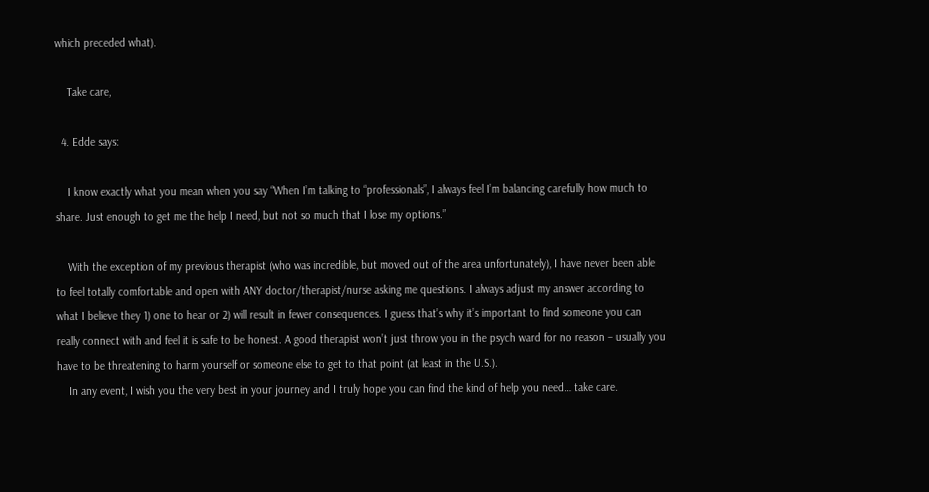which preceded what).

    Take care,

  4. Edde says:

    I know exactly what you mean when you say “When I’m talking to “professionals”, I always feel I’m balancing carefully how much to share. Just enough to get me the help I need, but not so much that I lose my options.”

    With the exception of my previous therapist (who was incredible, but moved out of the area unfortunately), I have never been able to feel totally comfortable and open with ANY doctor/therapist/nurse asking me questions. I always adjust my answer according to what I believe they 1) one to hear or 2) will result in fewer consequences. I guess that’s why it’s important to find someone you can really connect with and feel it is safe to be honest. A good therapist won’t just throw you in the psych ward for no reason – usually you have to be threatening to harm yourself or someone else to get to that point (at least in the U.S.).
    In any event, I wish you the very best in your journey and I truly hope you can find the kind of help you need… take care.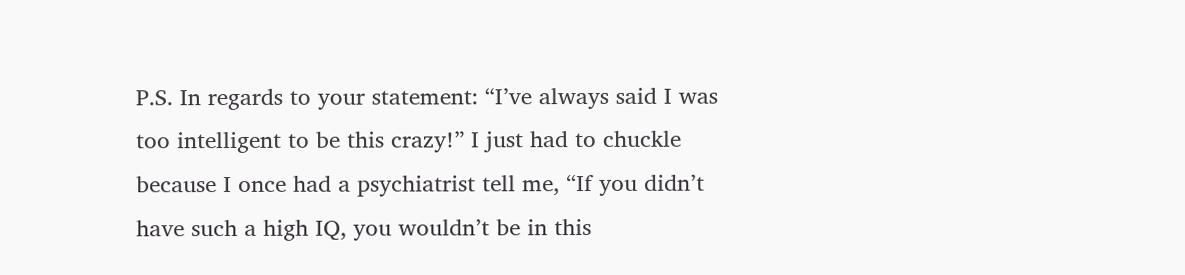P.S. In regards to your statement: “I’ve always said I was too intelligent to be this crazy!” I just had to chuckle because I once had a psychiatrist tell me, “If you didn’t have such a high IQ, you wouldn’t be in this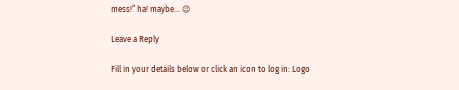mess!” ha! maybe… 😉

Leave a Reply

Fill in your details below or click an icon to log in: Logo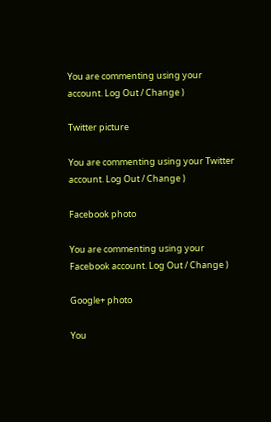You are commenting using your account. Log Out / Change )

Twitter picture

You are commenting using your Twitter account. Log Out / Change )

Facebook photo

You are commenting using your Facebook account. Log Out / Change )

Google+ photo

You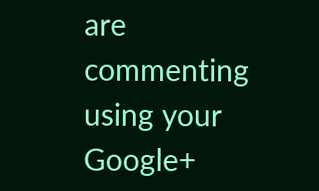are commenting using your Google+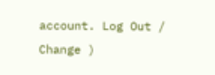account. Log Out / Change )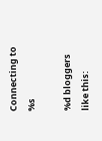Connecting to %s

%d bloggers like this: